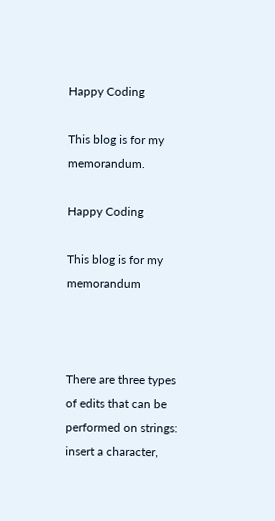Happy Coding

This blog is for my memorandum.

Happy Coding

This blog is for my memorandum



There are three types of edits that can be performed on strings: insert a character,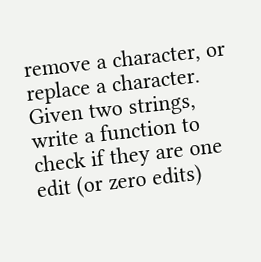remove a character, or replace a character. Given two strings, write a function to check if they are one edit (or zero edits)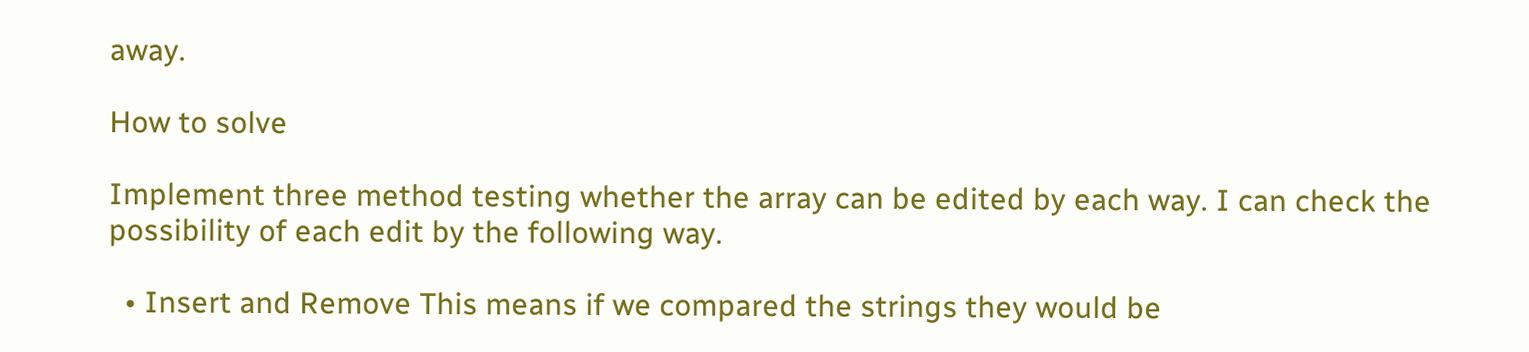away.

How to solve

Implement three method testing whether the array can be edited by each way. I can check the possibility of each edit by the following way.

  • Insert and Remove This means if we compared the strings they would be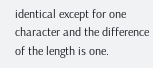identical except for one character and the difference of the length is one.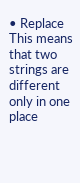• Replace This means that two strings are different only in one place